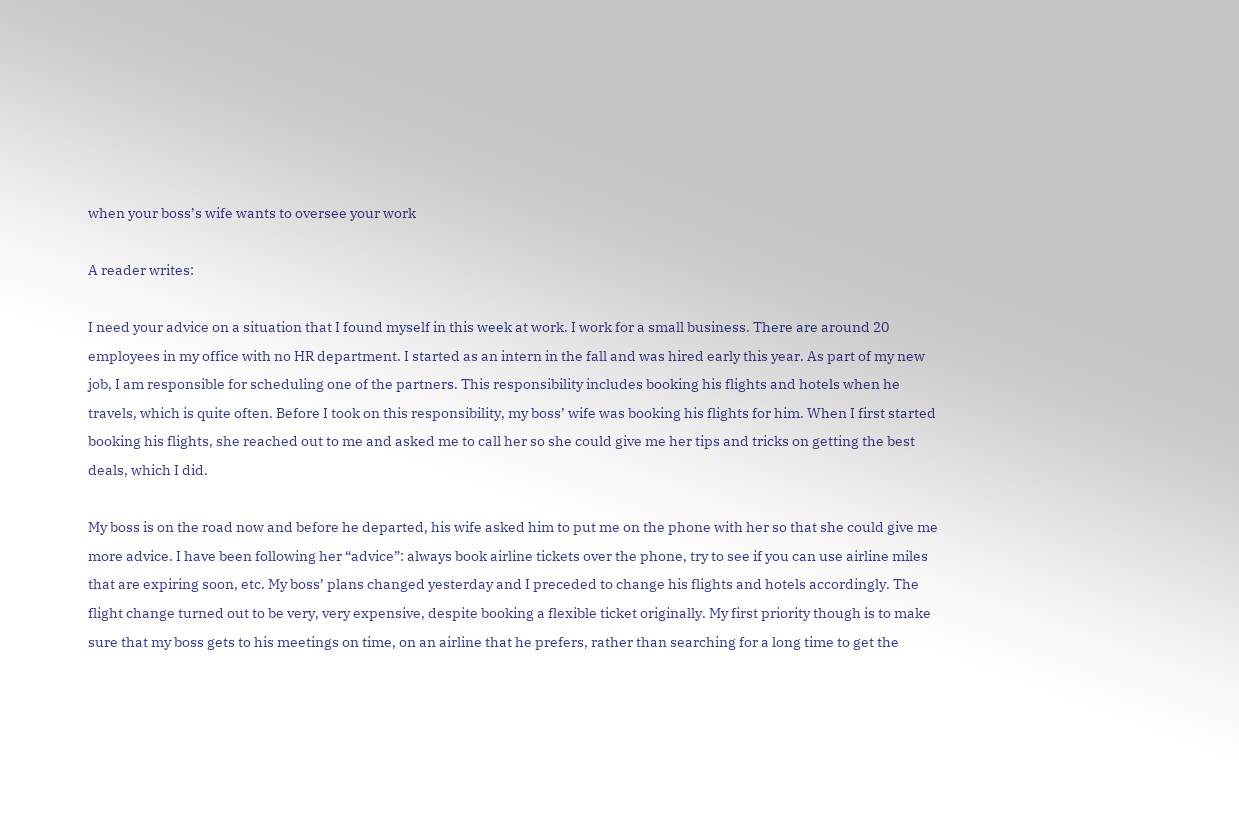when your boss’s wife wants to oversee your work

A reader writes:

I need your advice on a situation that I found myself in this week at work. I work for a small business. There are around 20 employees in my office with no HR department. I started as an intern in the fall and was hired early this year. As part of my new job, I am responsible for scheduling one of the partners. This responsibility includes booking his flights and hotels when he travels, which is quite often. Before I took on this responsibility, my boss’ wife was booking his flights for him. When I first started booking his flights, she reached out to me and asked me to call her so she could give me her tips and tricks on getting the best deals, which I did.

My boss is on the road now and before he departed, his wife asked him to put me on the phone with her so that she could give me more advice. I have been following her “advice”: always book airline tickets over the phone, try to see if you can use airline miles that are expiring soon, etc. My boss’ plans changed yesterday and I preceded to change his flights and hotels accordingly. The flight change turned out to be very, very expensive, despite booking a flexible ticket originally. My first priority though is to make sure that my boss gets to his meetings on time, on an airline that he prefers, rather than searching for a long time to get the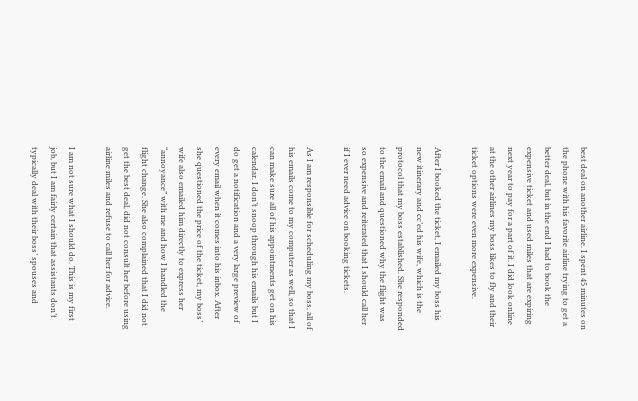best deal on another airline. I spent 45 minutes on the phone with his favorite airline trying to get a better deal, but in the end I had to book the expensive ticket and used miles that are expiring next year to pay for a part of it. I did look online at the other airlines my boss likes to fly and their ticket options were even more expensive.

After I booked the ticket, I emailed my boss his new itinerary and cc’ed his wife, which is the protocol that my boss established. She responded to the email and questioned why the flight was so expensive and reiterated that I should call her if I ever need advice on booking tickets.

As I am responsible for scheduling my boss, all of his emails come to my computer as well, so that I can make sure all of his appointments get on his calendar. I don’t snoop through his emails but I do get a notification and a very large preview of every email when it comes into his inbox. After she questioned the price of the ticket, my boss’ wife also emailed him directly to express her “annoyance” with me and how I handled the flight change. She also complained that I did not get the best deal, did not consult her before using airline miles and refuse to call her for advice.

I am not sure what I should do. This is my first job, but I am fairly certain that assistants don’t typically deal with their boss’ spouses and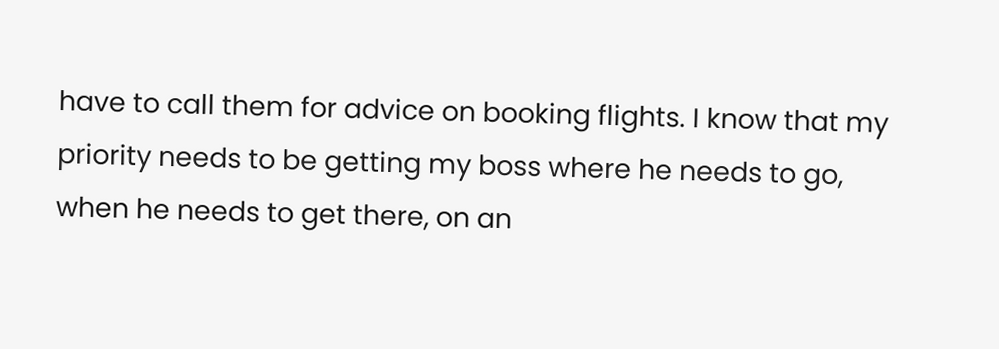have to call them for advice on booking flights. I know that my priority needs to be getting my boss where he needs to go, when he needs to get there, on an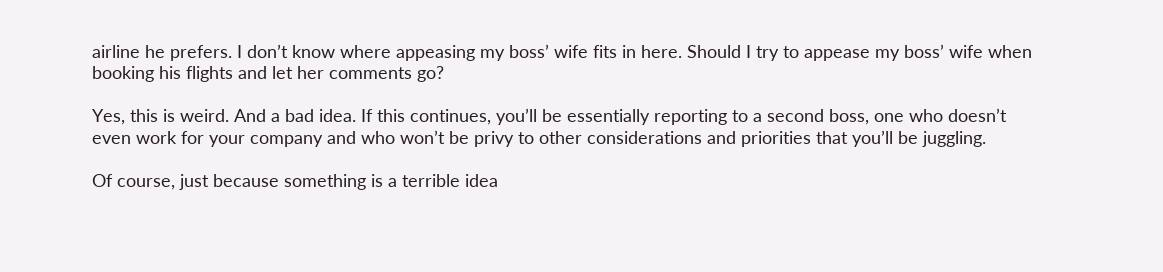airline he prefers. I don’t know where appeasing my boss’ wife fits in here. Should I try to appease my boss’ wife when booking his flights and let her comments go?

Yes, this is weird. And a bad idea. If this continues, you’ll be essentially reporting to a second boss, one who doesn’t even work for your company and who won’t be privy to other considerations and priorities that you’ll be juggling.

Of course, just because something is a terrible idea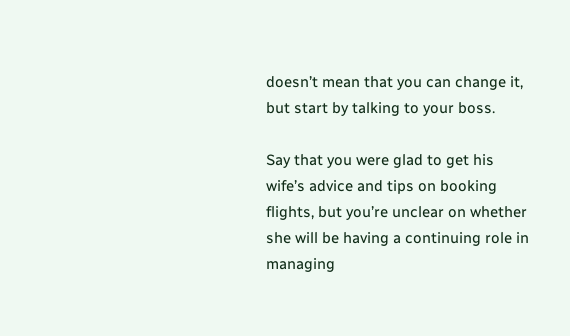doesn’t mean that you can change it, but start by talking to your boss.

Say that you were glad to get his wife’s advice and tips on booking flights, but you’re unclear on whether she will be having a continuing role in managing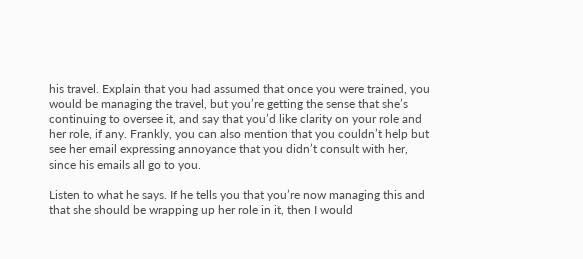his travel. Explain that you had assumed that once you were trained, you would be managing the travel, but you’re getting the sense that she’s continuing to oversee it, and say that you’d like clarity on your role and her role, if any. Frankly, you can also mention that you couldn’t help but see her email expressing annoyance that you didn’t consult with her, since his emails all go to you.

Listen to what he says. If he tells you that you’re now managing this and that she should be wrapping up her role in it, then I would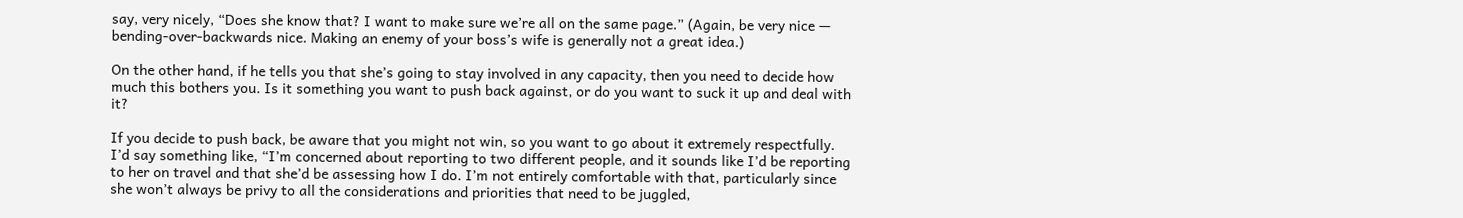say, very nicely, “Does she know that? I want to make sure we’re all on the same page.” (Again, be very nice — bending-over-backwards nice. Making an enemy of your boss’s wife is generally not a great idea.)

On the other hand, if he tells you that she’s going to stay involved in any capacity, then you need to decide how much this bothers you. Is it something you want to push back against, or do you want to suck it up and deal with it?

If you decide to push back, be aware that you might not win, so you want to go about it extremely respectfully. I’d say something like, “I’m concerned about reporting to two different people, and it sounds like I’d be reporting to her on travel and that she’d be assessing how I do. I’m not entirely comfortable with that, particularly since she won’t always be privy to all the considerations and priorities that need to be juggled,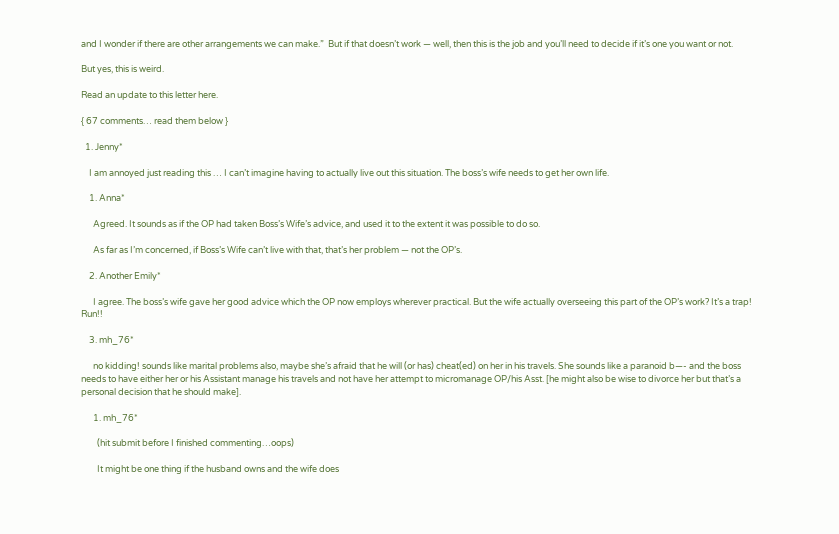and I wonder if there are other arrangements we can make.”  But if that doesn’t work — well, then this is the job and you’ll need to decide if it’s one you want or not.

But yes, this is weird.

Read an update to this letter here.

{ 67 comments… read them below }

  1. Jenny*

    I am annoyed just reading this … I can’t imagine having to actually live out this situation. The boss’s wife needs to get her own life.

    1. Anna*

      Agreed. It sounds as if the OP had taken Boss’s Wife’s advice, and used it to the extent it was possible to do so.

      As far as I’m concerned, if Boss’s Wife can’t live with that, that’s her problem — not the OP’s.

    2. Another Emily*

      I agree. The boss’s wife gave her good advice which the OP now employs wherever practical. But the wife actually overseeing this part of the OP’s work? It’s a trap! Run!!

    3. mh_76*

      no kidding! sounds like marital problems also, maybe she’s afraid that he will (or has) cheat(ed) on her in his travels. She sounds like a paranoid b—- and the boss needs to have either her or his Assistant manage his travels and not have her attempt to micromanage OP/his Asst. [he might also be wise to divorce her but that’s a personal decision that he should make].

      1. mh_76*

        (hit submit before I finished commenting…oops)

        It might be one thing if the husband owns and the wife does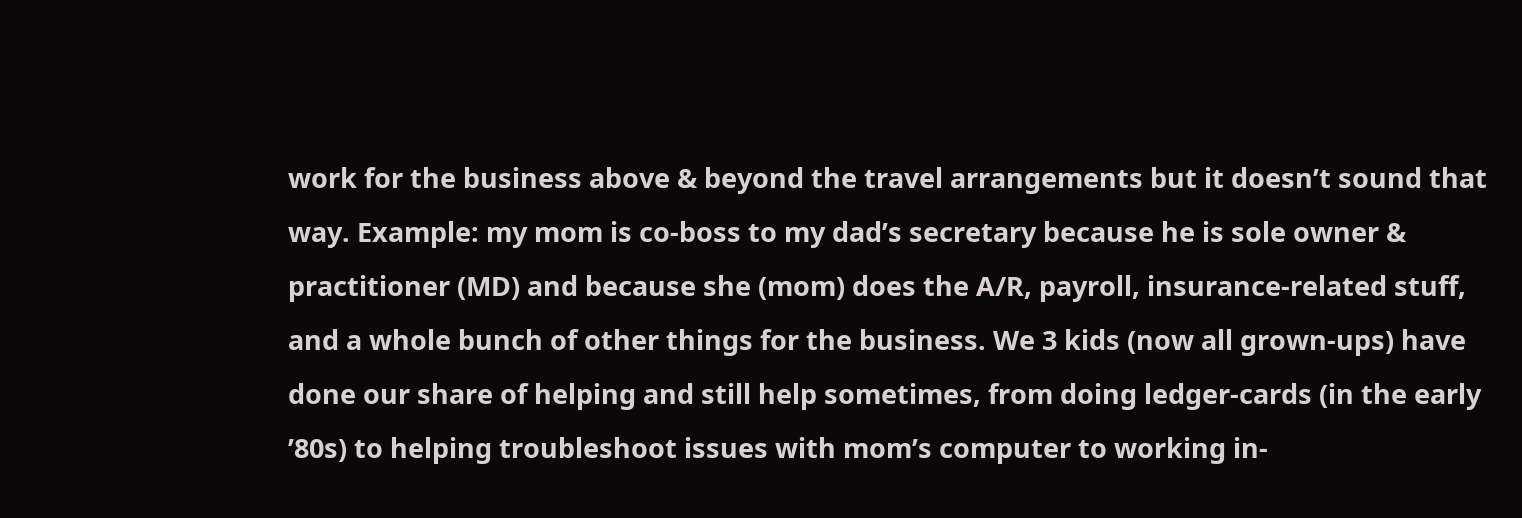work for the business above & beyond the travel arrangements but it doesn’t sound that way. Example: my mom is co-boss to my dad’s secretary because he is sole owner & practitioner (MD) and because she (mom) does the A/R, payroll, insurance-related stuff, and a whole bunch of other things for the business. We 3 kids (now all grown-ups) have done our share of helping and still help sometimes, from doing ledger-cards (in the early ’80s) to helping troubleshoot issues with mom’s computer to working in-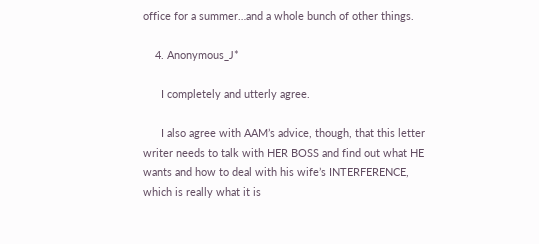office for a summer…and a whole bunch of other things.

    4. Anonymous_J*

      I completely and utterly agree.

      I also agree with AAM’s advice, though, that this letter writer needs to talk with HER BOSS and find out what HE wants and how to deal with his wife’s INTERFERENCE, which is really what it is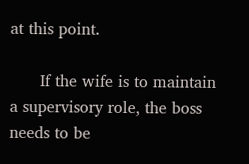at this point.

      If the wife is to maintain a supervisory role, the boss needs to be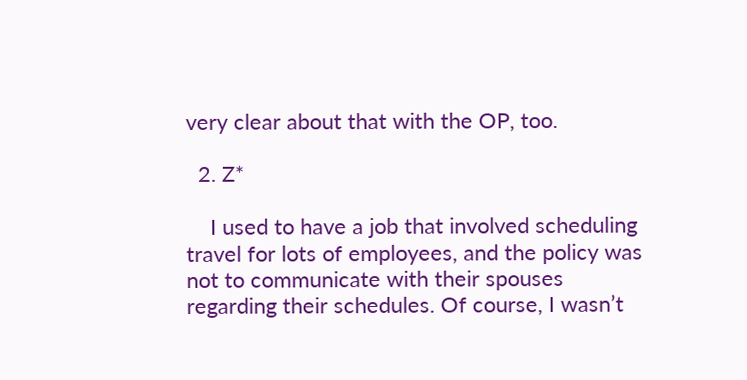very clear about that with the OP, too.

  2. Z*

    I used to have a job that involved scheduling travel for lots of employees, and the policy was not to communicate with their spouses regarding their schedules. Of course, I wasn’t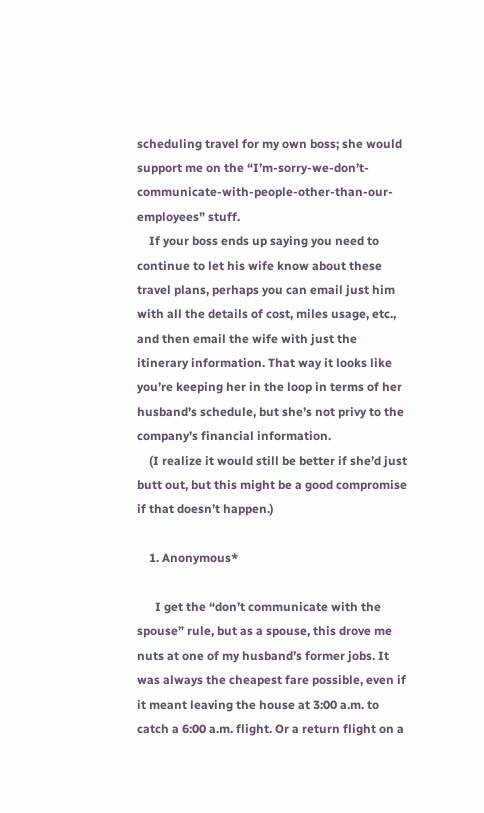scheduling travel for my own boss; she would support me on the “I’m-sorry-we-don’t-communicate-with-people-other-than-our-employees” stuff.
    If your boss ends up saying you need to continue to let his wife know about these travel plans, perhaps you can email just him with all the details of cost, miles usage, etc., and then email the wife with just the itinerary information. That way it looks like you’re keeping her in the loop in terms of her husband’s schedule, but she’s not privy to the company’s financial information.
    (I realize it would still be better if she’d just butt out, but this might be a good compromise if that doesn’t happen.)

    1. Anonymous*

      I get the “don’t communicate with the spouse” rule, but as a spouse, this drove me nuts at one of my husband’s former jobs. It was always the cheapest fare possible, even if it meant leaving the house at 3:00 a.m. to catch a 6:00 a.m. flight. Or a return flight on a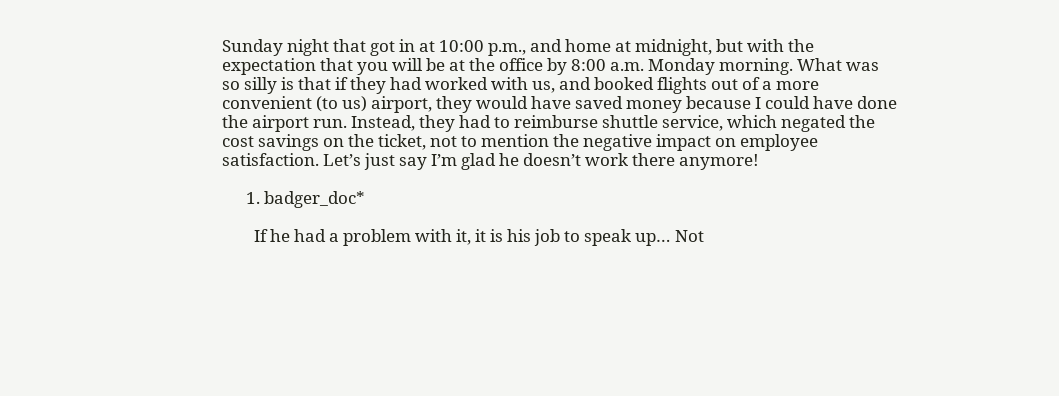Sunday night that got in at 10:00 p.m., and home at midnight, but with the expectation that you will be at the office by 8:00 a.m. Monday morning. What was so silly is that if they had worked with us, and booked flights out of a more convenient (to us) airport, they would have saved money because I could have done the airport run. Instead, they had to reimburse shuttle service, which negated the cost savings on the ticket, not to mention the negative impact on employee satisfaction. Let’s just say I’m glad he doesn’t work there anymore!

      1. badger_doc*

        If he had a problem with it, it is his job to speak up… Not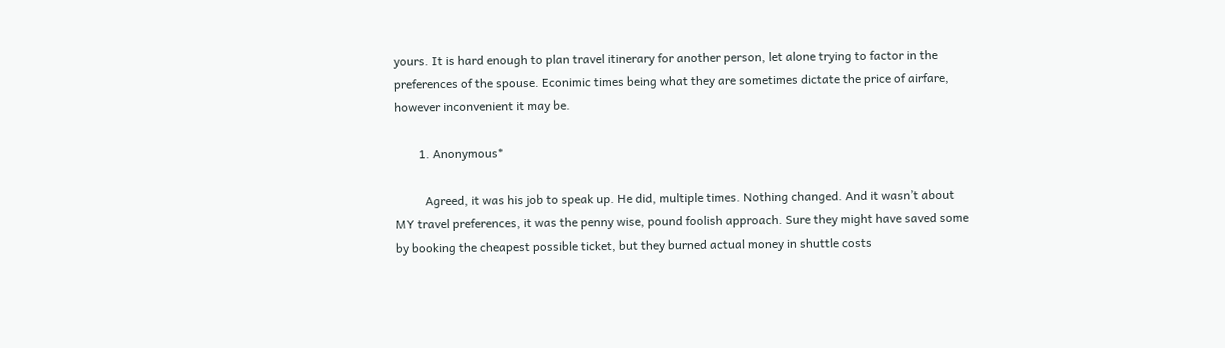yours. It is hard enough to plan travel itinerary for another person, let alone trying to factor in the preferences of the spouse. Econimic times being what they are sometimes dictate the price of airfare, however inconvenient it may be.

        1. Anonymous*

          Agreed, it was his job to speak up. He did, multiple times. Nothing changed. And it wasn’t about MY travel preferences, it was the penny wise, pound foolish approach. Sure they might have saved some by booking the cheapest possible ticket, but they burned actual money in shuttle costs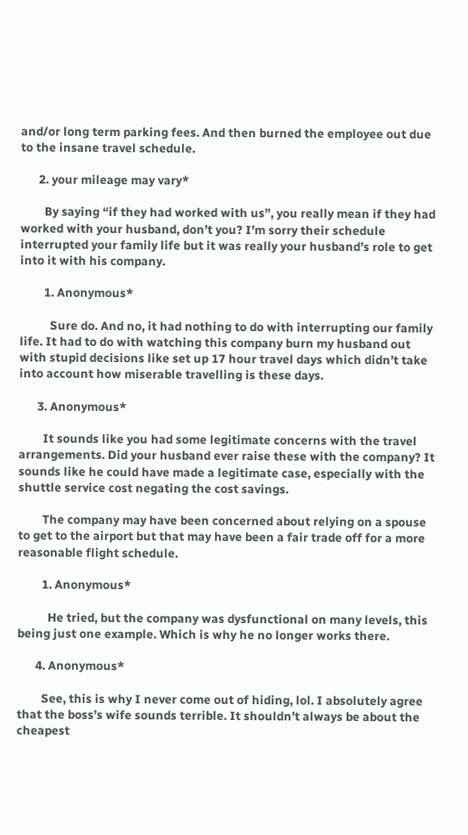and/or long term parking fees. And then burned the employee out due to the insane travel schedule.

      2. your mileage may vary*

        By saying “if they had worked with us”, you really mean if they had worked with your husband, don’t you? I’m sorry their schedule interrupted your family life but it was really your husband’s role to get into it with his company.

        1. Anonymous*

          Sure do. And no, it had nothing to do with interrupting our family life. It had to do with watching this company burn my husband out with stupid decisions like set up 17 hour travel days which didn’t take into account how miserable travelling is these days.

      3. Anonymous*

        It sounds like you had some legitimate concerns with the travel arrangements. Did your husband ever raise these with the company? It sounds like he could have made a legitimate case, especially with the shuttle service cost negating the cost savings.

        The company may have been concerned about relying on a spouse to get to the airport but that may have been a fair trade off for a more reasonable flight schedule.

        1. Anonymous*

          He tried, but the company was dysfunctional on many levels, this being just one example. Which is why he no longer works there.

      4. Anonymous*

        See, this is why I never come out of hiding, lol. I absolutely agree that the boss’s wife sounds terrible. It shouldn’t always be about the cheapest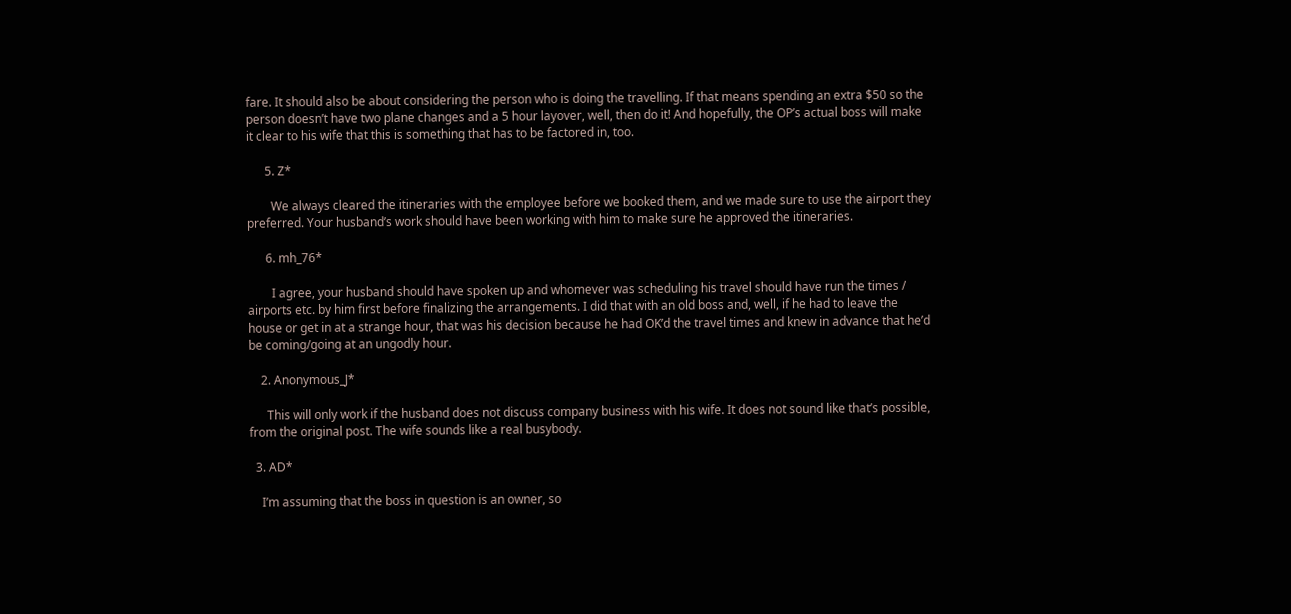fare. It should also be about considering the person who is doing the travelling. If that means spending an extra $50 so the person doesn’t have two plane changes and a 5 hour layover, well, then do it! And hopefully, the OP’s actual boss will make it clear to his wife that this is something that has to be factored in, too.

      5. Z*

        We always cleared the itineraries with the employee before we booked them, and we made sure to use the airport they preferred. Your husband’s work should have been working with him to make sure he approved the itineraries.

      6. mh_76*

        I agree, your husband should have spoken up and whomever was scheduling his travel should have run the times / airports etc. by him first before finalizing the arrangements. I did that with an old boss and, well, if he had to leave the house or get in at a strange hour, that was his decision because he had OK’d the travel times and knew in advance that he’d be coming/going at an ungodly hour.

    2. Anonymous_J*

      This will only work if the husband does not discuss company business with his wife. It does not sound like that’s possible, from the original post. The wife sounds like a real busybody.

  3. AD*

    I’m assuming that the boss in question is an owner, so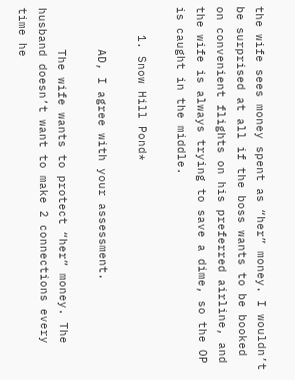the wife sees money spent as “her” money. I wouldn’t be surprised at all if the boss wants to be booked on convenient flights on his preferred airline, and the wife is always trying to save a dime, so the OP is caught in the middle.

    1. Snow Hill Pond*

      AD, I agree with your assessment.

      The wife wants to protect “her” money. The husband doesn’t want to make 2 connections every time he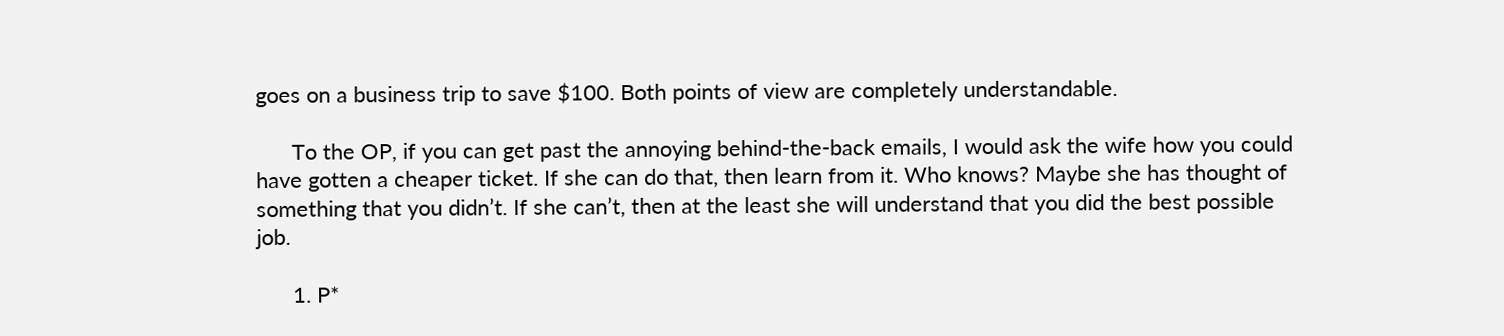goes on a business trip to save $100. Both points of view are completely understandable.

      To the OP, if you can get past the annoying behind-the-back emails, I would ask the wife how you could have gotten a cheaper ticket. If she can do that, then learn from it. Who knows? Maybe she has thought of something that you didn’t. If she can’t, then at the least she will understand that you did the best possible job.

      1. P*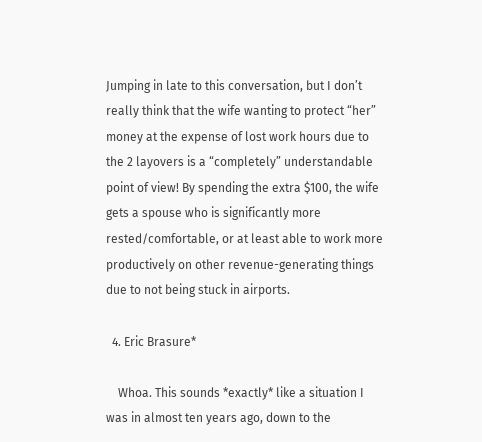Jumping in late to this conversation, but I don’t really think that the wife wanting to protect “her” money at the expense of lost work hours due to the 2 layovers is a “completely” understandable point of view! By spending the extra $100, the wife gets a spouse who is significantly more rested/comfortable, or at least able to work more productively on other revenue-generating things due to not being stuck in airports.

  4. Eric Brasure*

    Whoa. This sounds *exactly* like a situation I was in almost ten years ago, down to the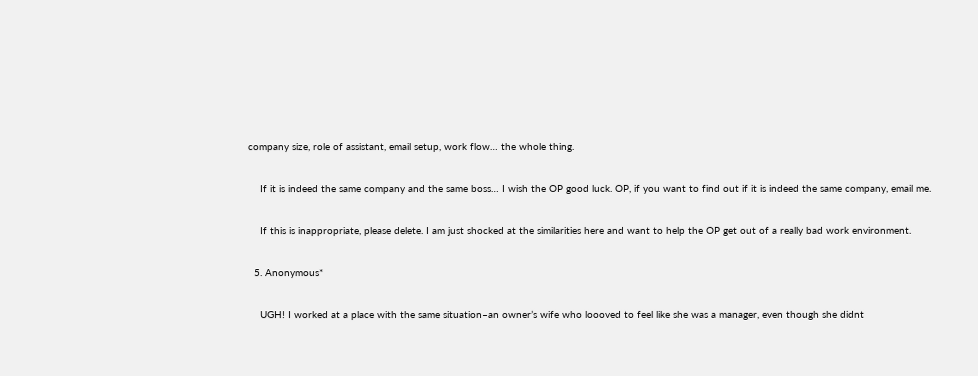company size, role of assistant, email setup, work flow… the whole thing.

    If it is indeed the same company and the same boss… I wish the OP good luck. OP, if you want to find out if it is indeed the same company, email me.

    If this is inappropriate, please delete. I am just shocked at the similarities here and want to help the OP get out of a really bad work environment.

  5. Anonymous*

    UGH! I worked at a place with the same situation–an owner’s wife who loooved to feel like she was a manager, even though she didnt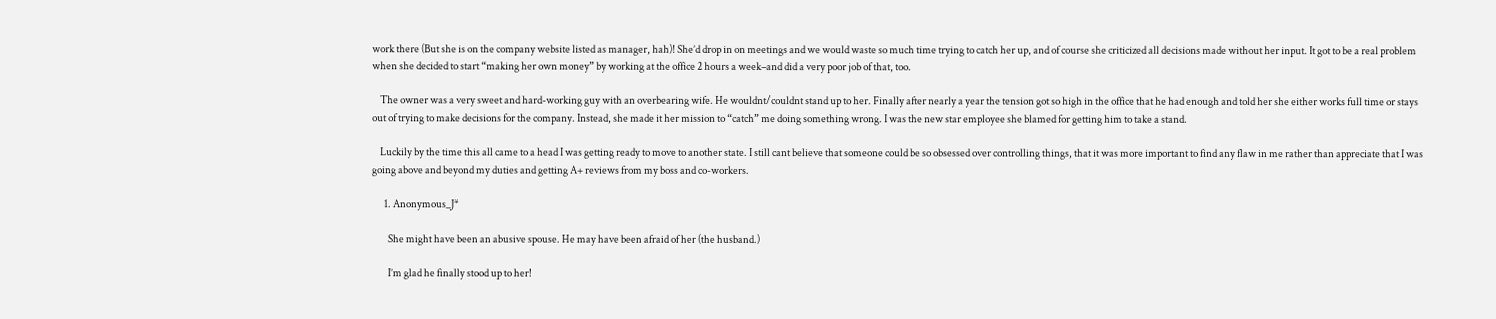work there (But she is on the company website listed as manager, hah)! She’d drop in on meetings and we would waste so much time trying to catch her up, and of course she criticized all decisions made without her input. It got to be a real problem when she decided to start “making her own money” by working at the office 2 hours a week–and did a very poor job of that, too.

    The owner was a very sweet and hard-working guy with an overbearing wife. He wouldnt/couldnt stand up to her. Finally after nearly a year the tension got so high in the office that he had enough and told her she either works full time or stays out of trying to make decisions for the company. Instead, she made it her mission to “catch” me doing something wrong. I was the new star employee she blamed for getting him to take a stand.

    Luckily by the time this all came to a head I was getting ready to move to another state. I still cant believe that someone could be so obsessed over controlling things, that it was more important to find any flaw in me rather than appreciate that I was going above and beyond my duties and getting A+ reviews from my boss and co-workers.

      1. Anonymous_J*

        She might have been an abusive spouse. He may have been afraid of her (the husband.)

        I’m glad he finally stood up to her!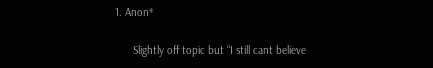1. Anon*

      Slightly off topic but “I still cant believe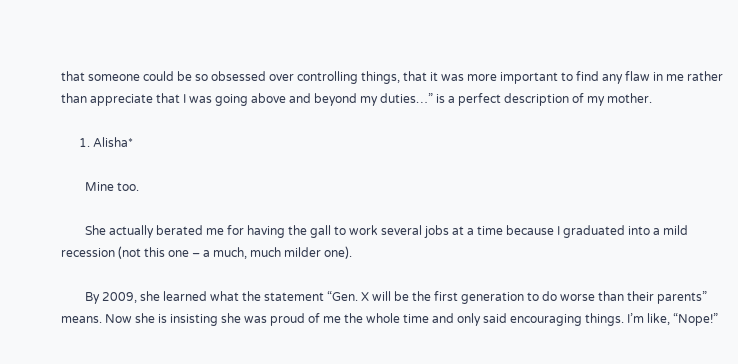that someone could be so obsessed over controlling things, that it was more important to find any flaw in me rather than appreciate that I was going above and beyond my duties…” is a perfect description of my mother.

      1. Alisha*

        Mine too.

        She actually berated me for having the gall to work several jobs at a time because I graduated into a mild recession (not this one – a much, much milder one).

        By 2009, she learned what the statement “Gen. X will be the first generation to do worse than their parents” means. Now she is insisting she was proud of me the whole time and only said encouraging things. I’m like, “Nope!”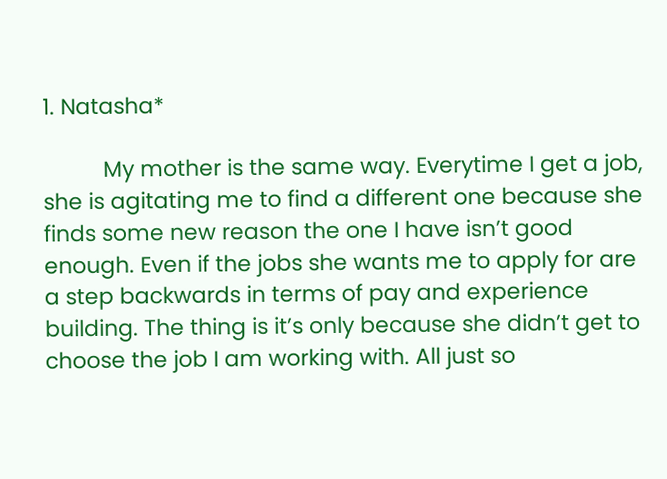1. Natasha*

          My mother is the same way. Everytime I get a job, she is agitating me to find a different one because she finds some new reason the one I have isn’t good enough. Even if the jobs she wants me to apply for are a step backwards in terms of pay and experience building. The thing is it’s only because she didn’t get to choose the job I am working with. All just so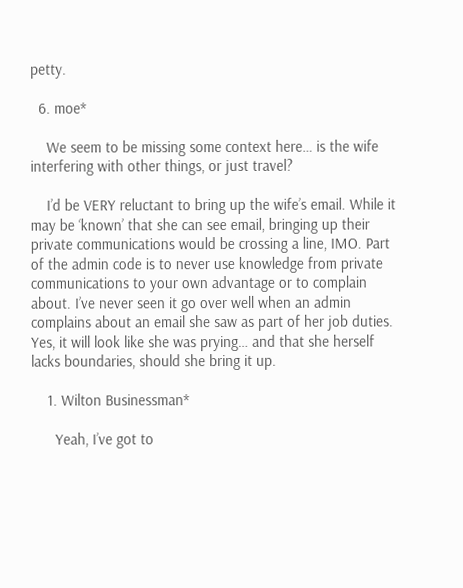petty.

  6. moe*

    We seem to be missing some context here… is the wife interfering with other things, or just travel?

    I’d be VERY reluctant to bring up the wife’s email. While it may be ‘known’ that she can see email, bringing up their private communications would be crossing a line, IMO. Part of the admin code is to never use knowledge from private communications to your own advantage or to complain about. I’ve never seen it go over well when an admin complains about an email she saw as part of her job duties. Yes, it will look like she was prying… and that she herself lacks boundaries, should she bring it up.

    1. Wilton Businessman*

      Yeah, I’ve got to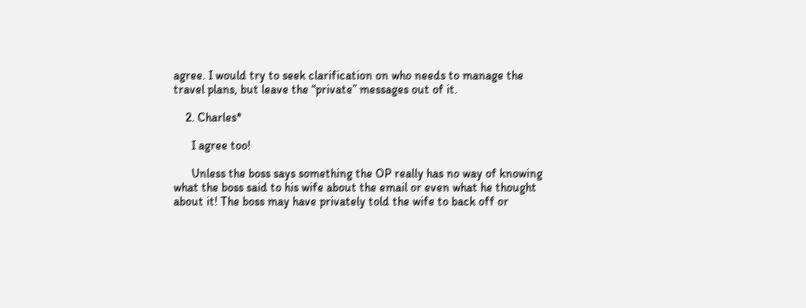agree. I would try to seek clarification on who needs to manage the travel plans, but leave the “private” messages out of it.

    2. Charles*

      I agree too!

      Unless the boss says something the OP really has no way of knowing what the boss said to his wife about the email or even what he thought about it! The boss may have privately told the wife to back off or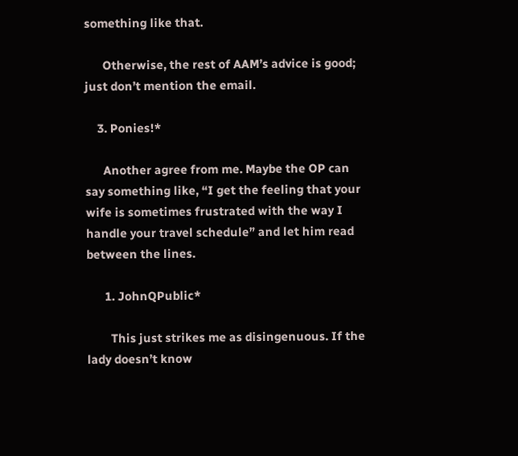something like that.

      Otherwise, the rest of AAM’s advice is good; just don’t mention the email.

    3. Ponies!*

      Another agree from me. Maybe the OP can say something like, “I get the feeling that your wife is sometimes frustrated with the way I handle your travel schedule” and let him read between the lines.

      1. JohnQPublic*

        This just strikes me as disingenuous. If the lady doesn’t know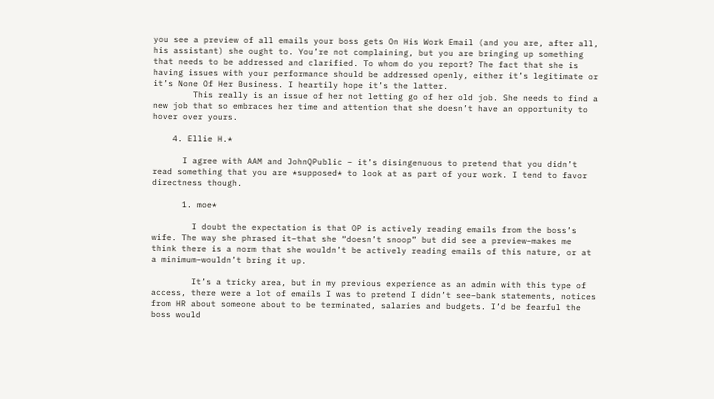you see a preview of all emails your boss gets On His Work Email (and you are, after all, his assistant) she ought to. You’re not complaining, but you are bringing up something that needs to be addressed and clarified. To whom do you report? The fact that she is having issues with your performance should be addressed openly, either it’s legitimate or it’s None Of Her Business. I heartily hope it’s the latter.
        This really is an issue of her not letting go of her old job. She needs to find a new job that so embraces her time and attention that she doesn’t have an opportunity to hover over yours.

    4. Ellie H.*

      I agree with AAM and JohnQPublic – it’s disingenuous to pretend that you didn’t read something that you are *supposed* to look at as part of your work. I tend to favor directness though.

      1. moe*

        I doubt the expectation is that OP is actively reading emails from the boss’s wife. The way she phrased it–that she “doesn’t snoop” but did see a preview–makes me think there is a norm that she wouldn’t be actively reading emails of this nature, or at a minimum–wouldn’t bring it up.

        It’s a tricky area, but in my previous experience as an admin with this type of access, there were a lot of emails I was to pretend I didn’t see–bank statements, notices from HR about someone about to be terminated, salaries and budgets. I’d be fearful the boss would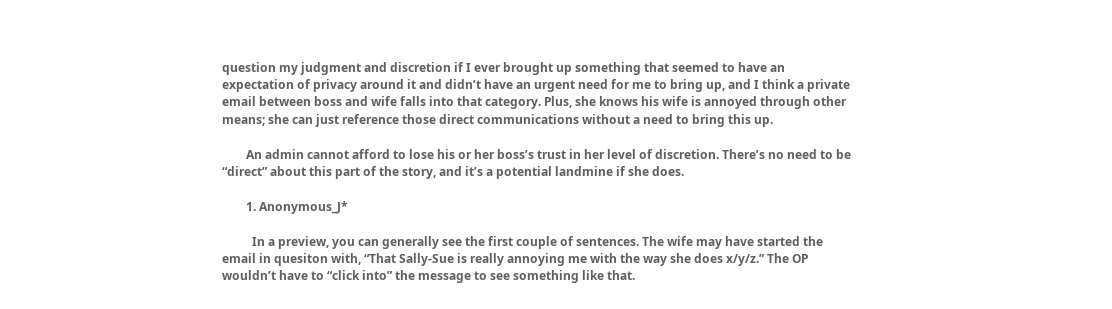question my judgment and discretion if I ever brought up something that seemed to have an expectation of privacy around it and didn’t have an urgent need for me to bring up, and I think a private email between boss and wife falls into that category. Plus, she knows his wife is annoyed through other means; she can just reference those direct communications without a need to bring this up.

        An admin cannot afford to lose his or her boss’s trust in her level of discretion. There’s no need to be “direct” about this part of the story, and it’s a potential landmine if she does.

        1. Anonymous_J*

          In a preview, you can generally see the first couple of sentences. The wife may have started the email in quesiton with, “That Sally-Sue is really annoying me with the way she does x/y/z.” The OP wouldn’t have to “click into” the message to see something like that.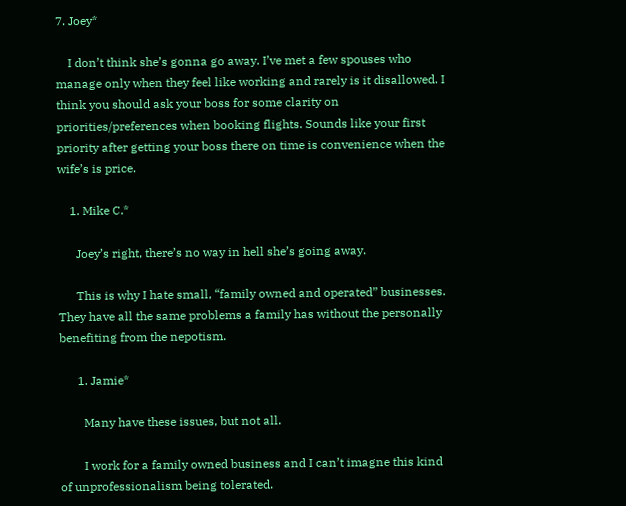7. Joey*

    I don’t think she’s gonna go away. I’ve met a few spouses who manage only when they feel like working and rarely is it disallowed. I think you should ask your boss for some clarity on priorities/preferences when booking flights. Sounds like your first priority after getting your boss there on time is convenience when the wife’s is price.

    1. Mike C.*

      Joey’s right, there’s no way in hell she’s going away.

      This is why I hate small, “family owned and operated” businesses. They have all the same problems a family has without the personally benefiting from the nepotism.

      1. Jamie*

        Many have these issues, but not all.

        I work for a family owned business and I can’t imagne this kind of unprofessionalism being tolerated.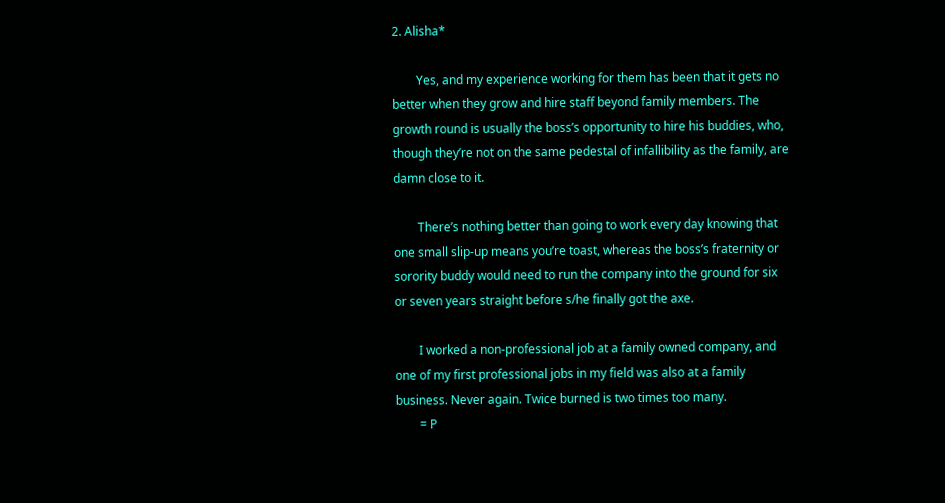2. Alisha*

        Yes, and my experience working for them has been that it gets no better when they grow and hire staff beyond family members. The growth round is usually the boss’s opportunity to hire his buddies, who, though they’re not on the same pedestal of infallibility as the family, are damn close to it.

        There’s nothing better than going to work every day knowing that one small slip-up means you’re toast, whereas the boss’s fraternity or sorority buddy would need to run the company into the ground for six or seven years straight before s/he finally got the axe.

        I worked a non-professional job at a family owned company, and one of my first professional jobs in my field was also at a family business. Never again. Twice burned is two times too many.
        = P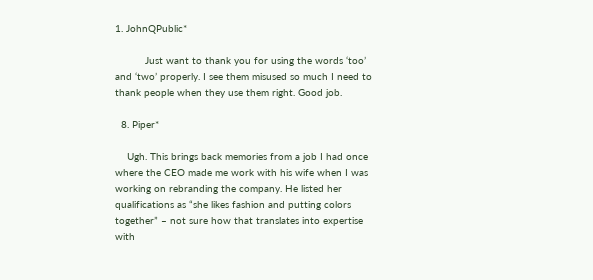1. JohnQPublic*

          Just want to thank you for using the words ‘too’ and ‘two’ properly. I see them misused so much I need to thank people when they use them right. Good job.

  8. Piper*

    Ugh. This brings back memories from a job I had once where the CEO made me work with his wife when I was working on rebranding the company. He listed her qualifications as “she likes fashion and putting colors together” – not sure how that translates into expertise with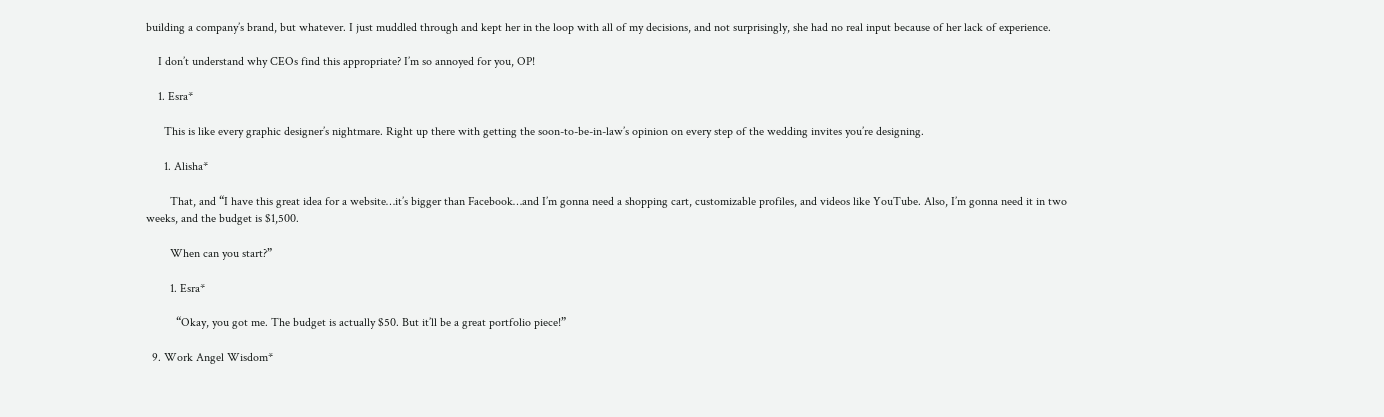building a company’s brand, but whatever. I just muddled through and kept her in the loop with all of my decisions, and not surprisingly, she had no real input because of her lack of experience.

    I don’t understand why CEOs find this appropriate? I’m so annoyed for you, OP!

    1. Esra*

      This is like every graphic designer’s nightmare. Right up there with getting the soon-to-be-in-law’s opinion on every step of the wedding invites you’re designing.

      1. Alisha*

        That, and “I have this great idea for a website…it’s bigger than Facebook…and I’m gonna need a shopping cart, customizable profiles, and videos like YouTube. Also, I’m gonna need it in two weeks, and the budget is $1,500.

        When can you start?”

        1. Esra*

          “Okay, you got me. The budget is actually $50. But it’ll be a great portfolio piece!”

  9. Work Angel Wisdom*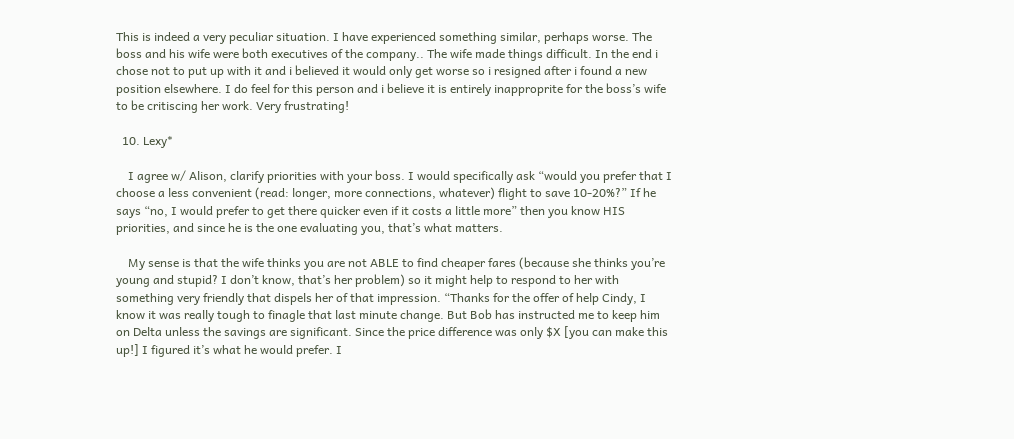This is indeed a very peculiar situation. I have experienced something similar, perhaps worse. The boss and his wife were both executives of the company.. The wife made things difficult. In the end i chose not to put up with it and i believed it would only get worse so i resigned after i found a new position elsewhere. I do feel for this person and i believe it is entirely inapproprite for the boss’s wife to be critiscing her work. Very frustrating!

  10. Lexy*

    I agree w/ Alison, clarify priorities with your boss. I would specifically ask “would you prefer that I choose a less convenient (read: longer, more connections, whatever) flight to save 10-20%?” If he says “no, I would prefer to get there quicker even if it costs a little more” then you know HIS priorities, and since he is the one evaluating you, that’s what matters.

    My sense is that the wife thinks you are not ABLE to find cheaper fares (because she thinks you’re young and stupid? I don’t know, that’s her problem) so it might help to respond to her with something very friendly that dispels her of that impression. “Thanks for the offer of help Cindy, I know it was really tough to finagle that last minute change. But Bob has instructed me to keep him on Delta unless the savings are significant. Since the price difference was only $X [you can make this up!] I figured it’s what he would prefer. I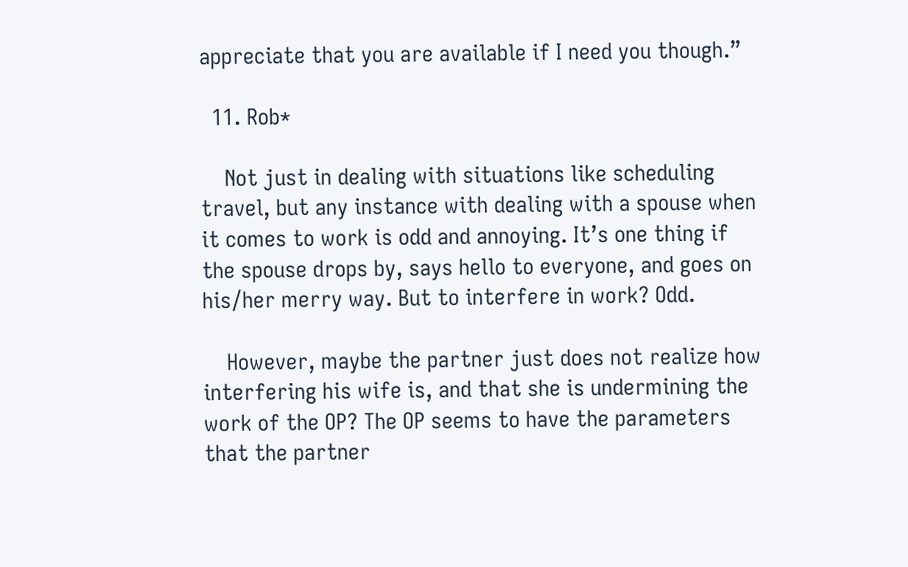appreciate that you are available if I need you though.”

  11. Rob*

    Not just in dealing with situations like scheduling travel, but any instance with dealing with a spouse when it comes to work is odd and annoying. It’s one thing if the spouse drops by, says hello to everyone, and goes on his/her merry way. But to interfere in work? Odd.

    However, maybe the partner just does not realize how interfering his wife is, and that she is undermining the work of the OP? The OP seems to have the parameters that the partner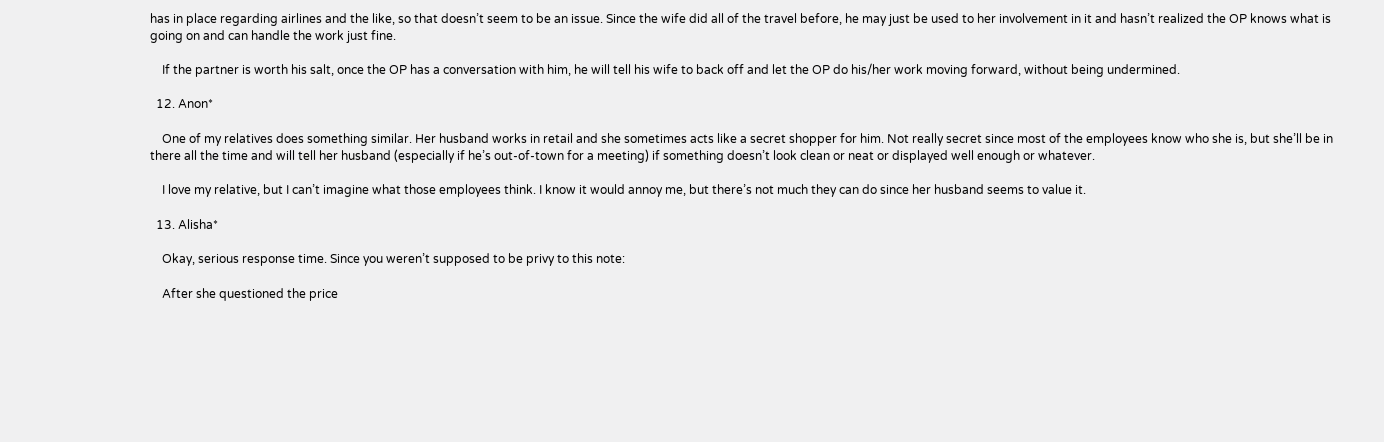has in place regarding airlines and the like, so that doesn’t seem to be an issue. Since the wife did all of the travel before, he may just be used to her involvement in it and hasn’t realized the OP knows what is going on and can handle the work just fine.

    If the partner is worth his salt, once the OP has a conversation with him, he will tell his wife to back off and let the OP do his/her work moving forward, without being undermined.

  12. Anon*

    One of my relatives does something similar. Her husband works in retail and she sometimes acts like a secret shopper for him. Not really secret since most of the employees know who she is, but she’ll be in there all the time and will tell her husband (especially if he’s out-of-town for a meeting) if something doesn’t look clean or neat or displayed well enough or whatever.

    I love my relative, but I can’t imagine what those employees think. I know it would annoy me, but there’s not much they can do since her husband seems to value it.

  13. Alisha*

    Okay, serious response time. Since you weren’t supposed to be privy to this note:

    After she questioned the price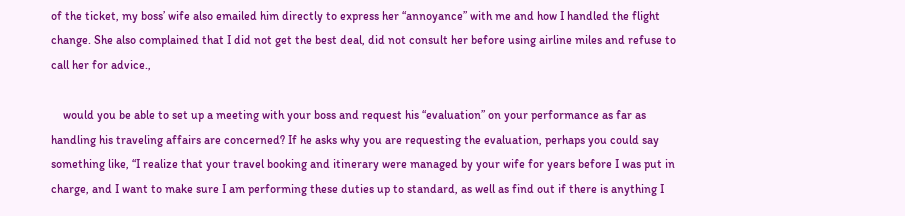of the ticket, my boss’ wife also emailed him directly to express her “annoyance” with me and how I handled the flight change. She also complained that I did not get the best deal, did not consult her before using airline miles and refuse to call her for advice.,

    would you be able to set up a meeting with your boss and request his “evaluation” on your performance as far as handling his traveling affairs are concerned? If he asks why you are requesting the evaluation, perhaps you could say something like, “I realize that your travel booking and itinerary were managed by your wife for years before I was put in charge, and I want to make sure I am performing these duties up to standard, as well as find out if there is anything I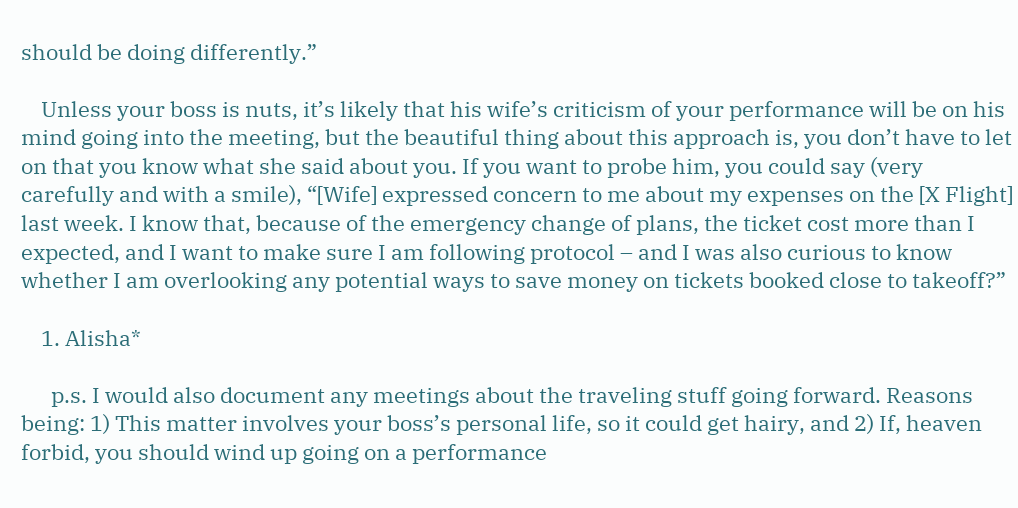should be doing differently.”

    Unless your boss is nuts, it’s likely that his wife’s criticism of your performance will be on his mind going into the meeting, but the beautiful thing about this approach is, you don’t have to let on that you know what she said about you. If you want to probe him, you could say (very carefully and with a smile), “[Wife] expressed concern to me about my expenses on the [X Flight] last week. I know that, because of the emergency change of plans, the ticket cost more than I expected, and I want to make sure I am following protocol – and I was also curious to know whether I am overlooking any potential ways to save money on tickets booked close to takeoff?”

    1. Alisha*

      p.s. I would also document any meetings about the traveling stuff going forward. Reasons being: 1) This matter involves your boss’s personal life, so it could get hairy, and 2) If, heaven forbid, you should wind up going on a performance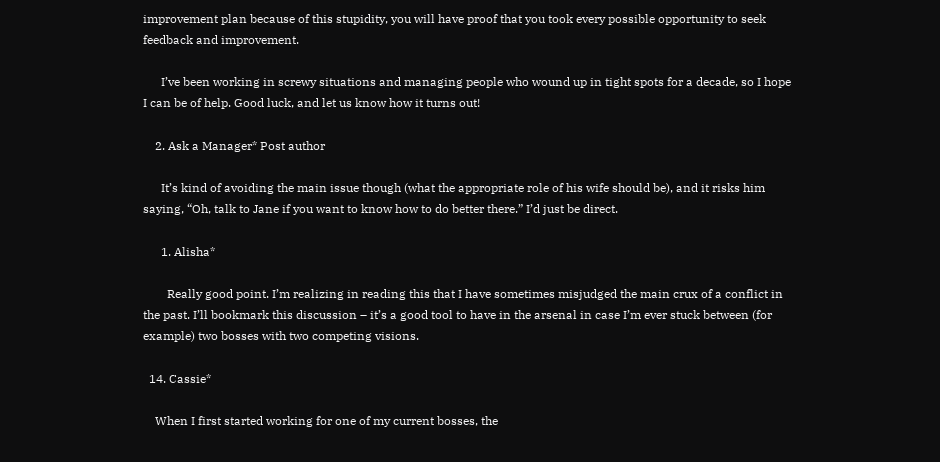improvement plan because of this stupidity, you will have proof that you took every possible opportunity to seek feedback and improvement.

      I’ve been working in screwy situations and managing people who wound up in tight spots for a decade, so I hope I can be of help. Good luck, and let us know how it turns out!

    2. Ask a Manager* Post author

      It’s kind of avoiding the main issue though (what the appropriate role of his wife should be), and it risks him saying, “Oh, talk to Jane if you want to know how to do better there.” I’d just be direct.

      1. Alisha*

        Really good point. I’m realizing in reading this that I have sometimes misjudged the main crux of a conflict in the past. I’ll bookmark this discussion – it’s a good tool to have in the arsenal in case I’m ever stuck between (for example) two bosses with two competing visions.

  14. Cassie*

    When I first started working for one of my current bosses, the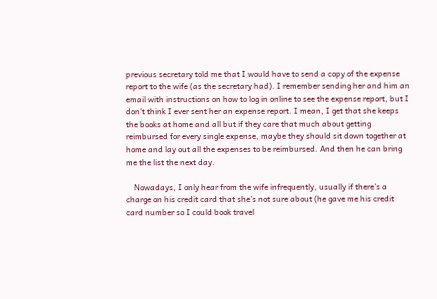previous secretary told me that I would have to send a copy of the expense report to the wife (as the secretary had). I remember sending her and him an email with instructions on how to log in online to see the expense report, but I don’t think I ever sent her an expense report. I mean, I get that she keeps the books at home and all but if they care that much about getting reimbursed for every single expense, maybe they should sit down together at home and lay out all the expenses to be reimbursed. And then he can bring me the list the next day.

    Nowadays, I only hear from the wife infrequently, usually if there’s a charge on his credit card that she’s not sure about (he gave me his credit card number so I could book travel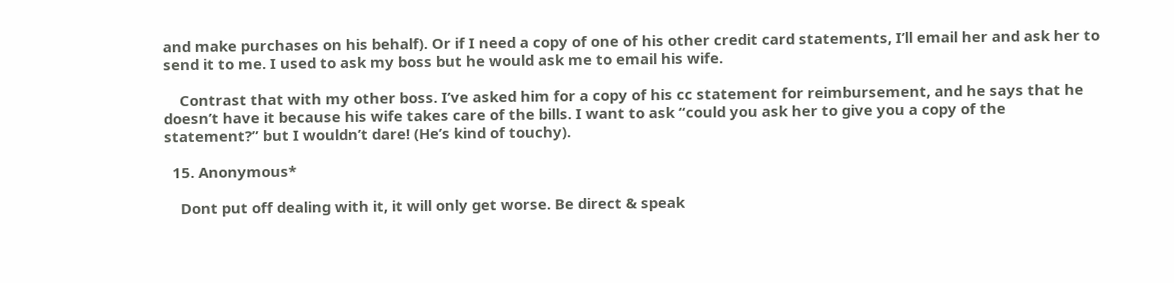and make purchases on his behalf). Or if I need a copy of one of his other credit card statements, I’ll email her and ask her to send it to me. I used to ask my boss but he would ask me to email his wife.

    Contrast that with my other boss. I’ve asked him for a copy of his cc statement for reimbursement, and he says that he doesn’t have it because his wife takes care of the bills. I want to ask “could you ask her to give you a copy of the statement?” but I wouldn’t dare! (He’s kind of touchy).

  15. Anonymous*

    Dont put off dealing with it, it will only get worse. Be direct & speak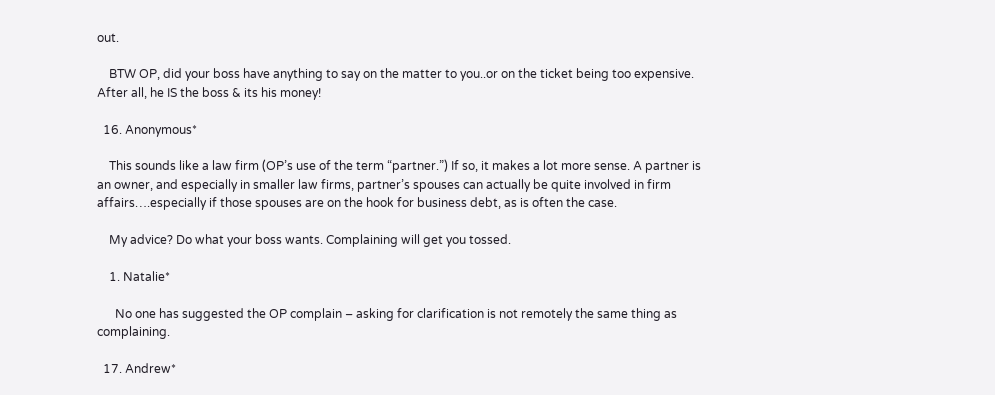out.

    BTW OP, did your boss have anything to say on the matter to you..or on the ticket being too expensive. After all, he IS the boss & its his money!

  16. Anonymous*

    This sounds like a law firm (OP’s use of the term “partner.”) If so, it makes a lot more sense. A partner is an owner, and especially in smaller law firms, partner’s spouses can actually be quite involved in firm affairs….especially if those spouses are on the hook for business debt, as is often the case.

    My advice? Do what your boss wants. Complaining will get you tossed.

    1. Natalie*

      No one has suggested the OP complain – asking for clarification is not remotely the same thing as complaining.

  17. Andrew*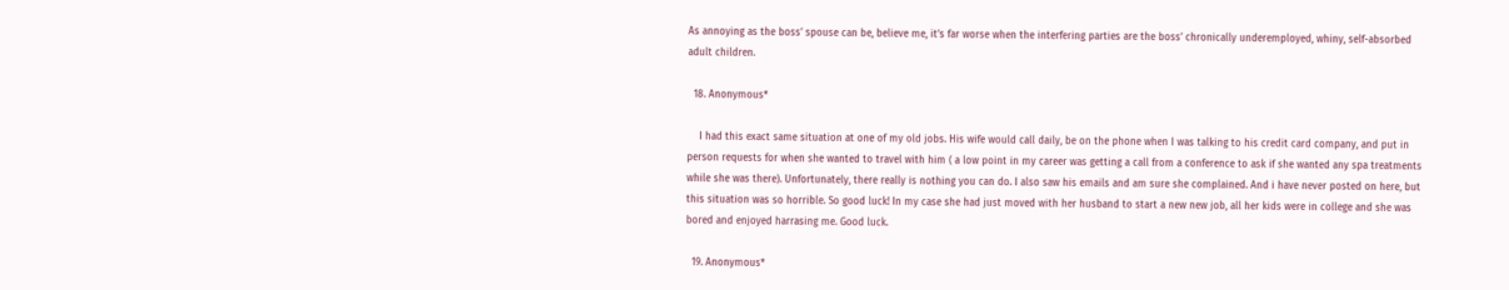As annoying as the boss’ spouse can be, believe me, it’s far worse when the interfering parties are the boss’ chronically underemployed, whiny, self-absorbed adult children.

  18. Anonymous*

    I had this exact same situation at one of my old jobs. His wife would call daily, be on the phone when I was talking to his credit card company, and put in person requests for when she wanted to travel with him ( a low point in my career was getting a call from a conference to ask if she wanted any spa treatments while she was there). Unfortunately, there really is nothing you can do. I also saw his emails and am sure she complained. And i have never posted on here, but this situation was so horrible. So good luck! In my case she had just moved with her husband to start a new new job, all her kids were in college and she was bored and enjoyed harrasing me. Good luck.

  19. Anonymous*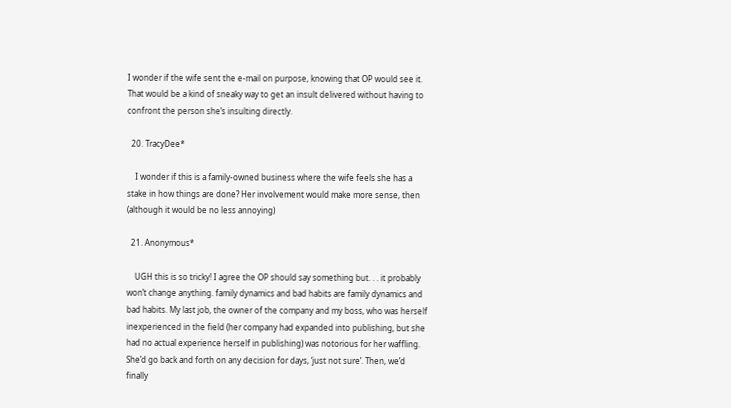I wonder if the wife sent the e-mail on purpose, knowing that OP would see it. That would be a kind of sneaky way to get an insult delivered without having to confront the person she’s insulting directly.

  20. TracyDee*

    I wonder if this is a family-owned business where the wife feels she has a stake in how things are done? Her involvement would make more sense, then (although it would be no less annoying)

  21. Anonymous*

    UGH this is so tricky! I agree the OP should say something but. . . it probably won’t change anything. family dynamics and bad habits are family dynamics and bad habits. My last job, the owner of the company and my boss, who was herself inexperienced in the field (her company had expanded into publishing, but she had no actual experience herself in publishing) was notorious for her waffling. She’d go back and forth on any decision for days, ‘just not sure’. Then, we’d finally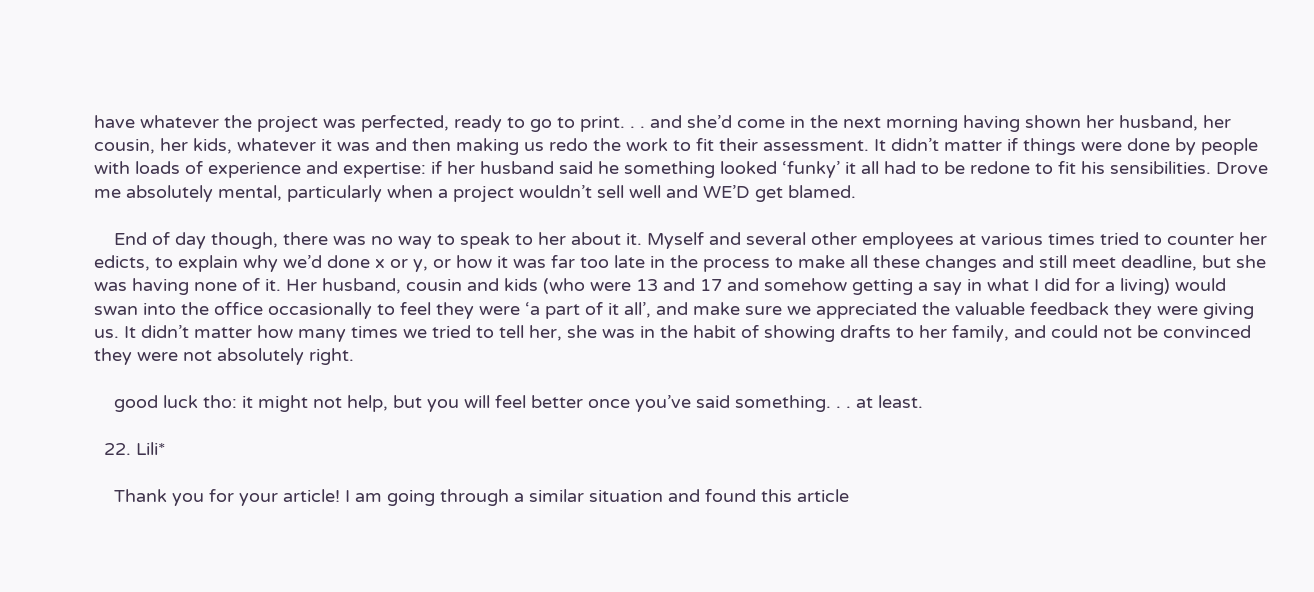have whatever the project was perfected, ready to go to print. . . and she’d come in the next morning having shown her husband, her cousin, her kids, whatever it was and then making us redo the work to fit their assessment. It didn’t matter if things were done by people with loads of experience and expertise: if her husband said he something looked ‘funky’ it all had to be redone to fit his sensibilities. Drove me absolutely mental, particularly when a project wouldn’t sell well and WE’D get blamed.

    End of day though, there was no way to speak to her about it. Myself and several other employees at various times tried to counter her edicts, to explain why we’d done x or y, or how it was far too late in the process to make all these changes and still meet deadline, but she was having none of it. Her husband, cousin and kids (who were 13 and 17 and somehow getting a say in what I did for a living) would swan into the office occasionally to feel they were ‘a part of it all’, and make sure we appreciated the valuable feedback they were giving us. It didn’t matter how many times we tried to tell her, she was in the habit of showing drafts to her family, and could not be convinced they were not absolutely right.

    good luck tho: it might not help, but you will feel better once you’ve said something. . . at least.

  22. Lili*

    Thank you for your article! I am going through a similar situation and found this article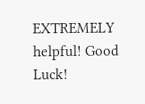EXTREMELY helpful! Good Luck!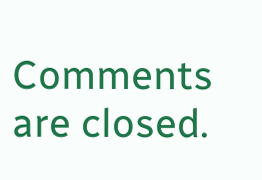Comments are closed.